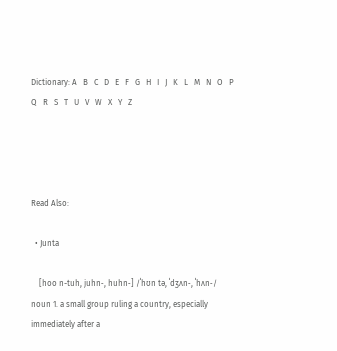Dictionary: A   B   C   D   E   F   G   H   I   J   K   L   M   N   O   P   Q   R   S   T   U   V   W   X   Y   Z




Read Also:

  • Junta

    [hoo n-tuh, juhn‐, huhn‐] /ˈhʊn tə, ˈdʒʌn‐, ˈhʌn‐/ noun 1. a small group ruling a country, especially immediately after a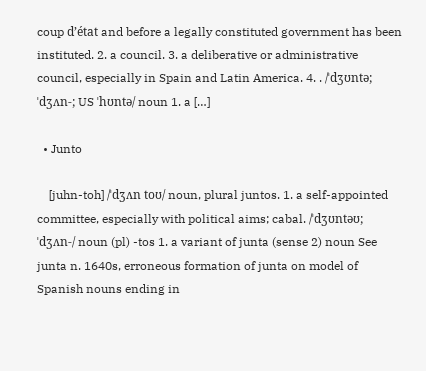coup d’état and before a legally constituted government has been instituted. 2. a council. 3. a deliberative or administrative council, especially in Spain and Latin America. 4. . /ˈdʒʊntə; ˈdʒʌn-; US ˈhʊntə/ noun 1. a […]

  • Junto

    [juhn-toh] /ˈdʒʌn toʊ/ noun, plural juntos. 1. a self-appointed committee, especially with political aims; cabal. /ˈdʒʊntəʊ; ˈdʒʌn-/ noun (pl) -tos 1. a variant of junta (sense 2) noun See junta n. 1640s, erroneous formation of junta on model of Spanish nouns ending in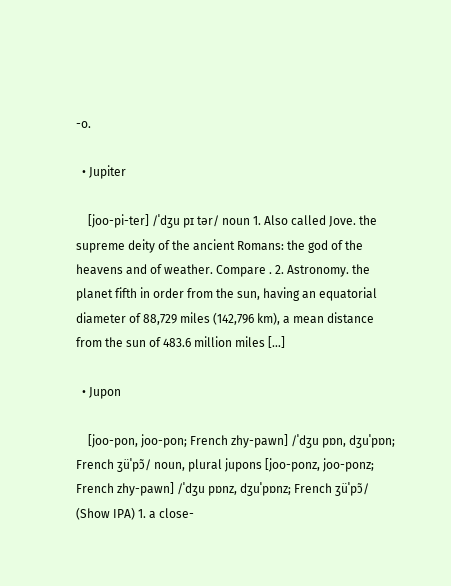-o.

  • Jupiter

    [joo-pi-ter] /ˈdʒu pɪ tər/ noun 1. Also called Jove. the supreme deity of the ancient Romans: the god of the heavens and of weather. Compare . 2. Astronomy. the planet fifth in order from the sun, having an equatorial diameter of 88,729 miles (142,796 km), a mean distance from the sun of 483.6 million miles […]

  • Jupon

    [joo-pon, joo-pon; French zhy-pawn] /ˈdʒu pɒn, dʒuˈpɒn; French ʒüˈpɔ̃/ noun, plural jupons [joo-ponz, joo-ponz; French zhy-pawn] /ˈdʒu pɒnz, dʒuˈpɒnz; French ʒüˈpɔ̃/ (Show IPA) 1. a close-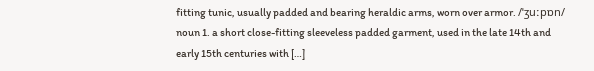fitting tunic, usually padded and bearing heraldic arms, worn over armor. /ˈʒuːpɒn/ noun 1. a short close-fitting sleeveless padded garment, used in the late 14th and early 15th centuries with […]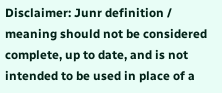Disclaimer: Junr definition / meaning should not be considered complete, up to date, and is not intended to be used in place of a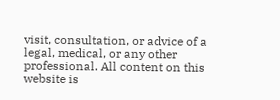visit, consultation, or advice of a legal, medical, or any other professional. All content on this website is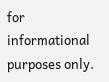for informational purposes only.